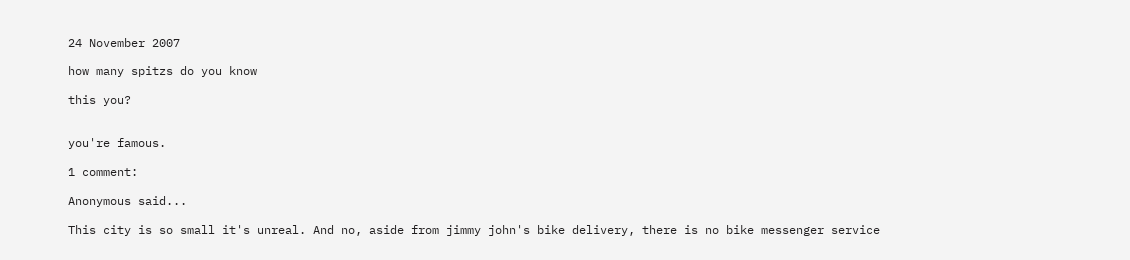24 November 2007

how many spitzs do you know

this you?


you're famous.

1 comment:

Anonymous said...

This city is so small it's unreal. And no, aside from jimmy john's bike delivery, there is no bike messenger service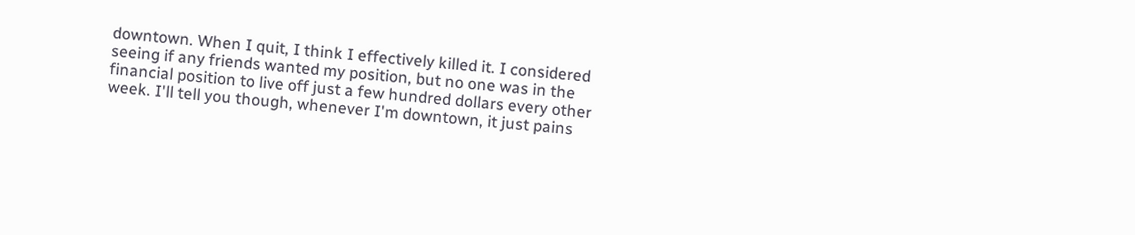downtown. When I quit, I think I effectively killed it. I considered seeing if any friends wanted my position, but no one was in the financial position to live off just a few hundred dollars every other week. I'll tell you though, whenever I'm downtown, it just pains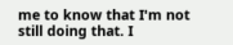me to know that I'm not still doing that. I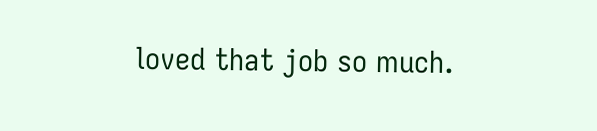loved that job so much.